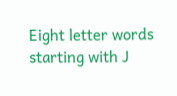Eight letter words starting with J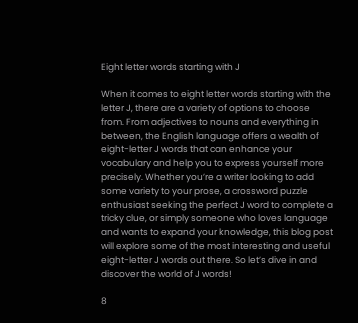Eight letter words starting with J

When it comes to eight letter words starting with the letter J, there are a variety of options to choose from. From adjectives to nouns and everything in between, the English language offers a wealth of eight-letter J words that can enhance your vocabulary and help you to express yourself more precisely. Whether you’re a writer looking to add some variety to your prose, a crossword puzzle enthusiast seeking the perfect J word to complete a tricky clue, or simply someone who loves language and wants to expand your knowledge, this blog post will explore some of the most interesting and useful eight-letter J words out there. So let’s dive in and discover the world of J words!

8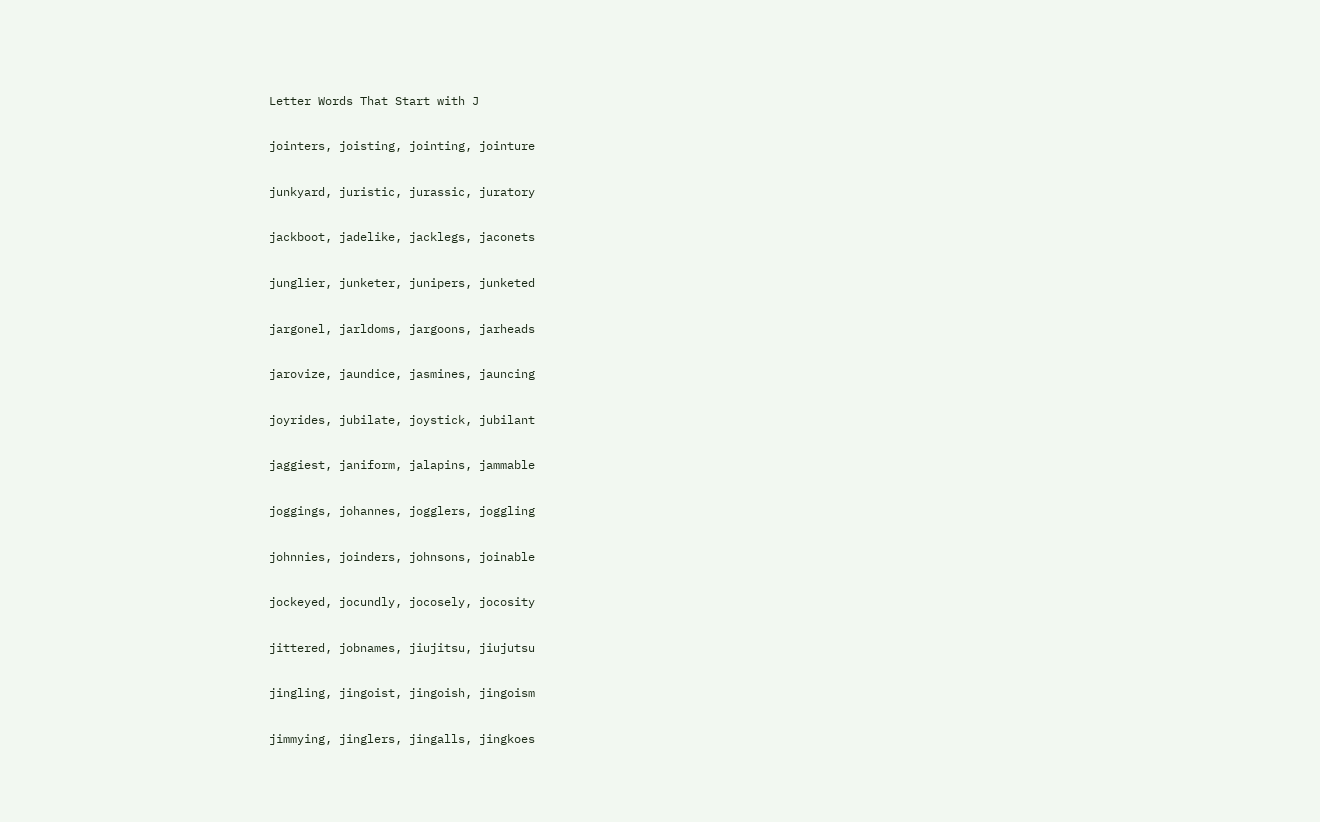Letter Words That Start with J

jointers, joisting, jointing, jointure

junkyard, juristic, jurassic, juratory

jackboot, jadelike, jacklegs, jaconets

junglier, junketer, junipers, junketed

jargonel, jarldoms, jargoons, jarheads

jarovize, jaundice, jasmines, jauncing

joyrides, jubilate, joystick, jubilant

jaggiest, janiform, jalapins, jammable

joggings, johannes, jogglers, joggling

johnnies, joinders, johnsons, joinable

jockeyed, jocundly, jocosely, jocosity

jittered, jobnames, jiujitsu, jiujutsu

jingling, jingoist, jingoish, jingoism

jimmying, jinglers, jingalls, jingkoes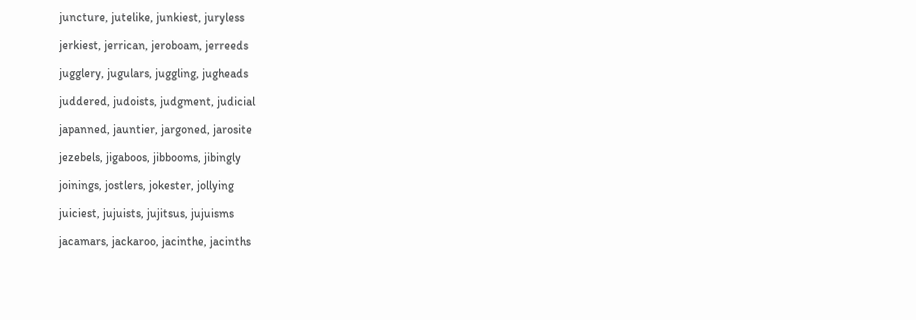juncture, jutelike, junkiest, juryless

jerkiest, jerrican, jeroboam, jerreeds

jugglery, jugulars, juggling, jugheads

juddered, judoists, judgment, judicial

japanned, jauntier, jargoned, jarosite

jezebels, jigaboos, jibbooms, jibingly

joinings, jostlers, jokester, jollying

juiciest, jujuists, jujitsus, jujuisms

jacamars, jackaroo, jacinthe, jacinths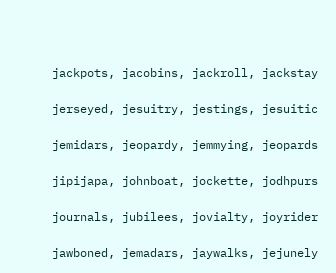jackpots, jacobins, jackroll, jackstay

jerseyed, jesuitry, jestings, jesuitic

jemidars, jeopardy, jemmying, jeopards

jipijapa, johnboat, jockette, jodhpurs

journals, jubilees, jovialty, joyrider

jawboned, jemadars, jaywalks, jejunely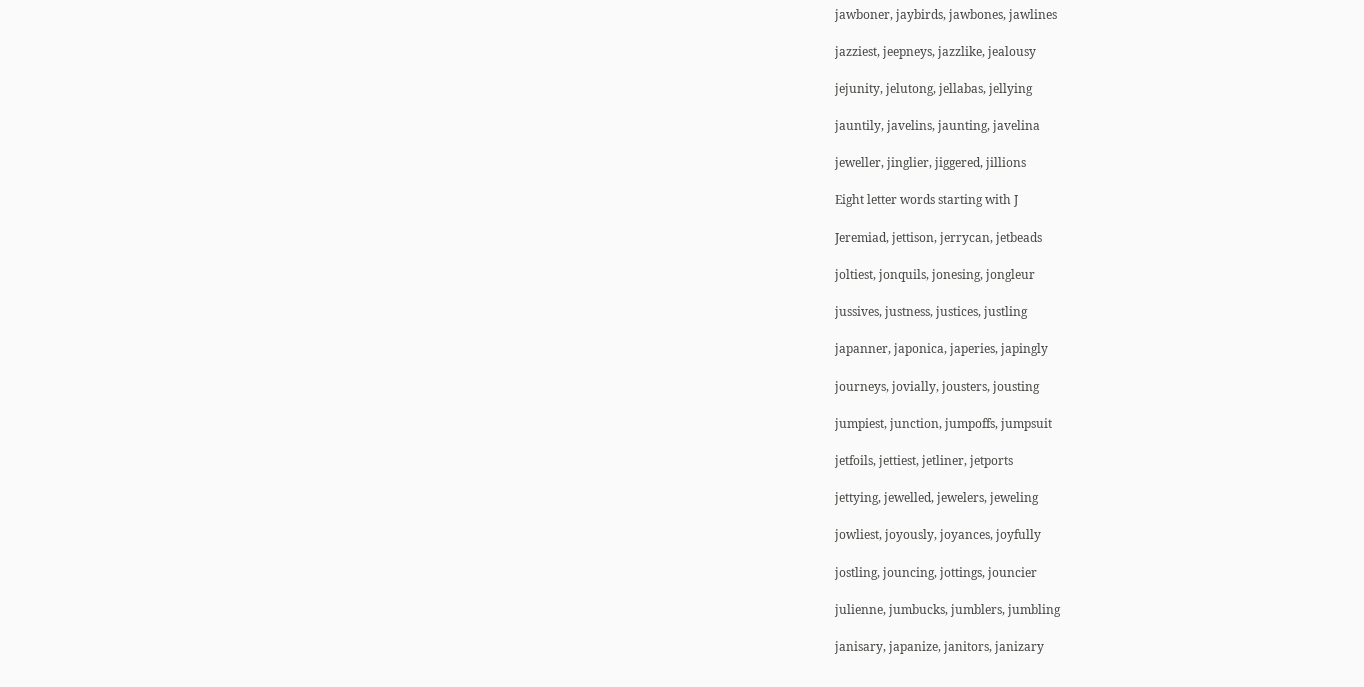jawboner, jaybirds, jawbones, jawlines

jazziest, jeepneys, jazzlike, jealousy

jejunity, jelutong, jellabas, jellying

jauntily, javelins, jaunting, javelina

jeweller, jinglier, jiggered, jillions

Eight letter words starting with J

Jeremiad, jettison, jerrycan, jetbeads

joltiest, jonquils, jonesing, jongleur

jussives, justness, justices, justling

japanner, japonica, japeries, japingly

journeys, jovially, jousters, jousting

jumpiest, junction, jumpoffs, jumpsuit

jetfoils, jettiest, jetliner, jetports

jettying, jewelled, jewelers, jeweling

jowliest, joyously, joyances, joyfully

jostling, jouncing, jottings, jouncier

julienne, jumbucks, jumblers, jumbling

janisary, japanize, janitors, janizary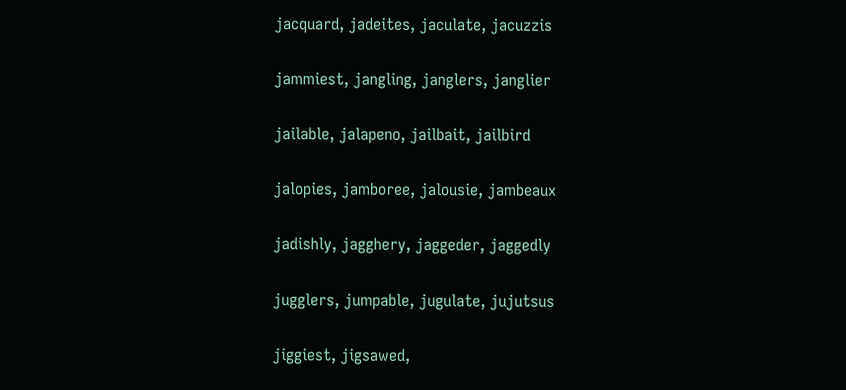jacquard, jadeites, jaculate, jacuzzis

jammiest, jangling, janglers, janglier

jailable, jalapeno, jailbait, jailbird

jalopies, jamboree, jalousie, jambeaux

jadishly, jagghery, jaggeder, jaggedly

jugglers, jumpable, jugulate, jujutsus

jiggiest, jigsawed,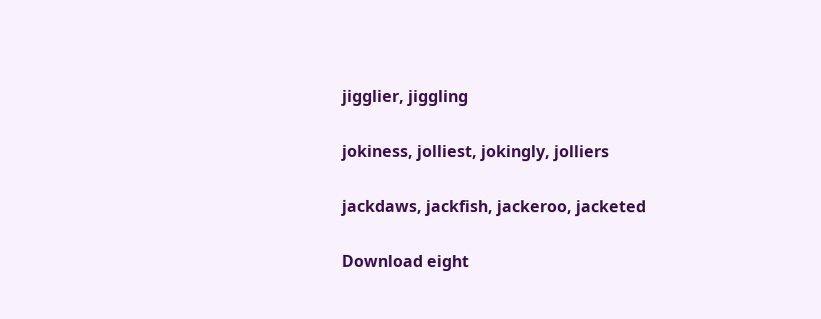jigglier, jiggling

jokiness, jolliest, jokingly, jolliers

jackdaws, jackfish, jackeroo, jacketed

Download eight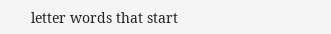letter words that start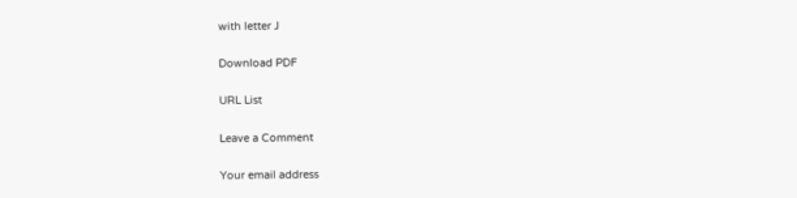with letter J

Download PDF

URL List

Leave a Comment

Your email address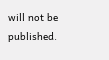will not be published.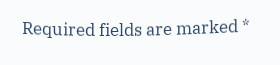Required fields are marked *